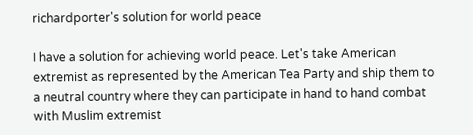richardporter's solution for world peace

I have a solution for achieving world peace. Let's take American extremist as represented by the American Tea Party and ship them to a neutral country where they can participate in hand to hand combat with Muslim extremist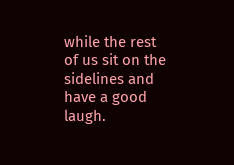while the rest of us sit on the sidelines and have a good laugh.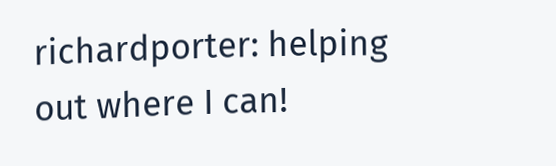richardporter: helping out where I can!